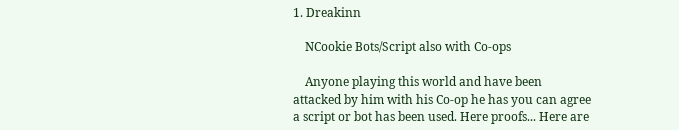1. Dreakinn

    NCookie Bots/Script also with Co-ops

    Anyone playing this world and have been attacked by him with his Co-op he has you can agree a script or bot has been used. Here proofs... Here are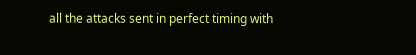all the attacks sent in perfect timing with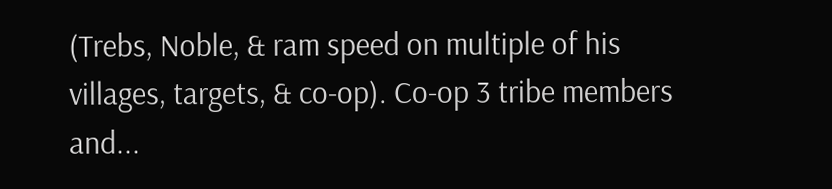(Trebs, Noble, & ram speed on multiple of his villages, targets, & co-op). Co-op 3 tribe members and...